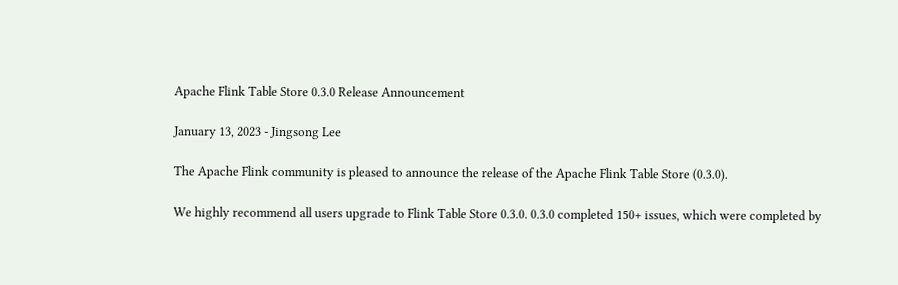Apache Flink Table Store 0.3.0 Release Announcement

January 13, 2023 - Jingsong Lee

The Apache Flink community is pleased to announce the release of the Apache Flink Table Store (0.3.0).

We highly recommend all users upgrade to Flink Table Store 0.3.0. 0.3.0 completed 150+ issues, which were completed by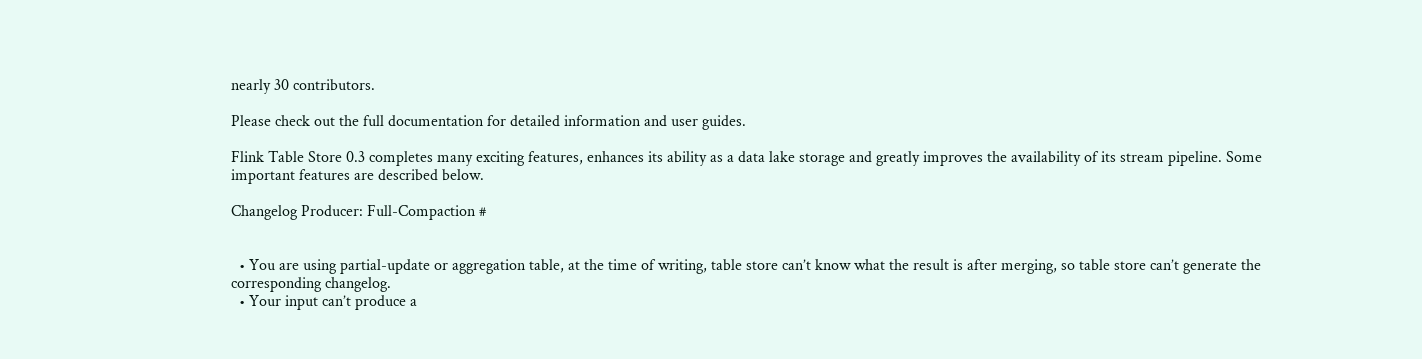nearly 30 contributors.

Please check out the full documentation for detailed information and user guides.

Flink Table Store 0.3 completes many exciting features, enhances its ability as a data lake storage and greatly improves the availability of its stream pipeline. Some important features are described below.

Changelog Producer: Full-Compaction #


  • You are using partial-update or aggregation table, at the time of writing, table store can’t know what the result is after merging, so table store can’t generate the corresponding changelog.
  • Your input can’t produce a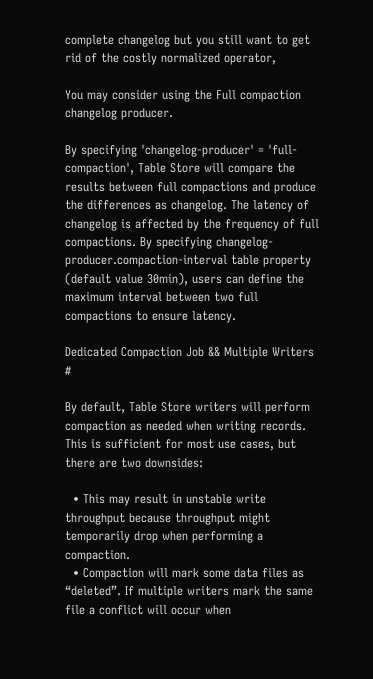complete changelog but you still want to get rid of the costly normalized operator,

You may consider using the Full compaction changelog producer.

By specifying 'changelog-producer' = 'full-compaction', Table Store will compare the results between full compactions and produce the differences as changelog. The latency of changelog is affected by the frequency of full compactions. By specifying changelog-producer.compaction-interval table property (default value 30min), users can define the maximum interval between two full compactions to ensure latency.

Dedicated Compaction Job && Multiple Writers #

By default, Table Store writers will perform compaction as needed when writing records. This is sufficient for most use cases, but there are two downsides:

  • This may result in unstable write throughput because throughput might temporarily drop when performing a compaction.
  • Compaction will mark some data files as “deleted”. If multiple writers mark the same file a conflict will occur when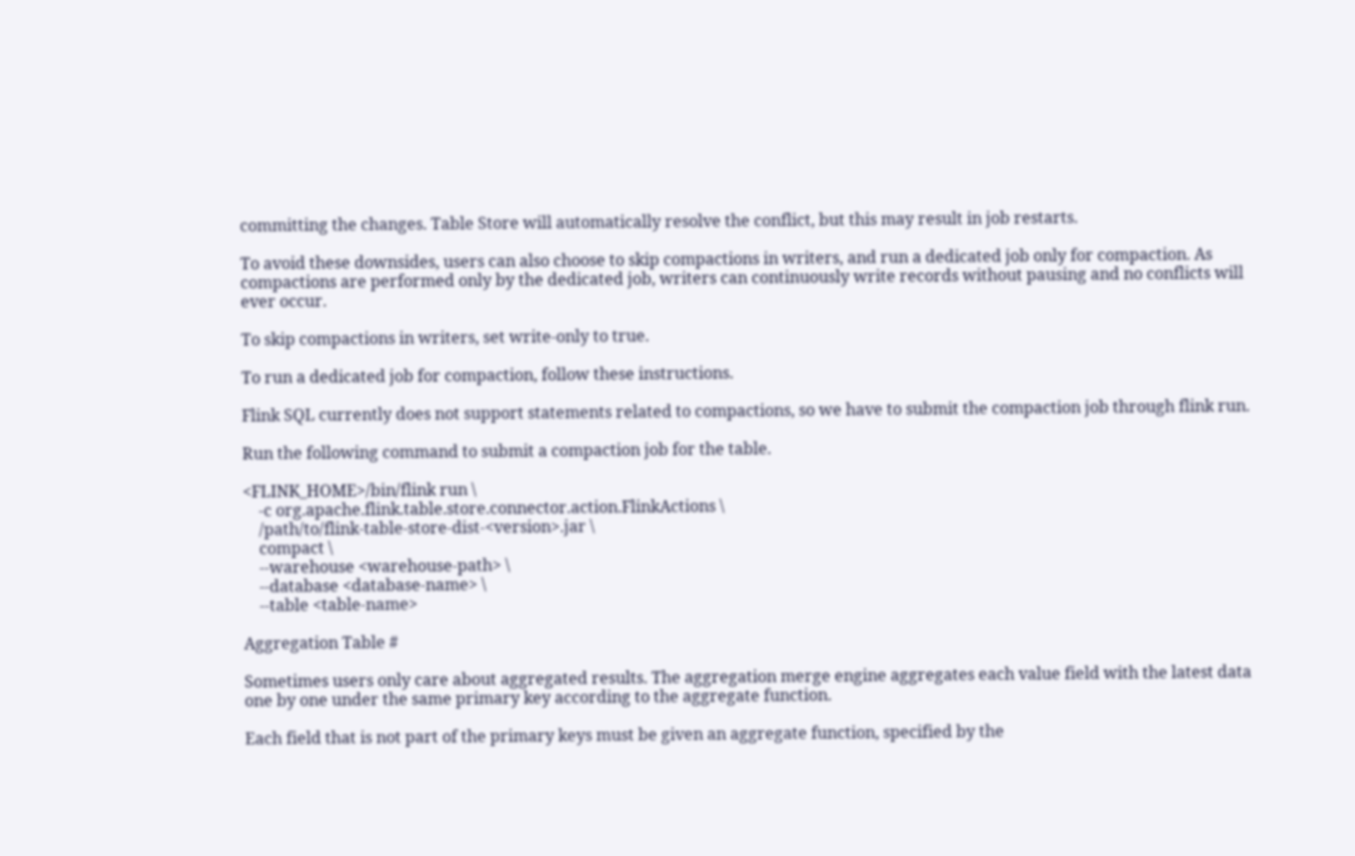committing the changes. Table Store will automatically resolve the conflict, but this may result in job restarts.

To avoid these downsides, users can also choose to skip compactions in writers, and run a dedicated job only for compaction. As compactions are performed only by the dedicated job, writers can continuously write records without pausing and no conflicts will ever occur.

To skip compactions in writers, set write-only to true.

To run a dedicated job for compaction, follow these instructions.

Flink SQL currently does not support statements related to compactions, so we have to submit the compaction job through flink run.

Run the following command to submit a compaction job for the table.

<FLINK_HOME>/bin/flink run \
    -c org.apache.flink.table.store.connector.action.FlinkActions \
    /path/to/flink-table-store-dist-<version>.jar \
    compact \
    --warehouse <warehouse-path> \
    --database <database-name> \
    --table <table-name>

Aggregation Table #

Sometimes users only care about aggregated results. The aggregation merge engine aggregates each value field with the latest data one by one under the same primary key according to the aggregate function.

Each field that is not part of the primary keys must be given an aggregate function, specified by the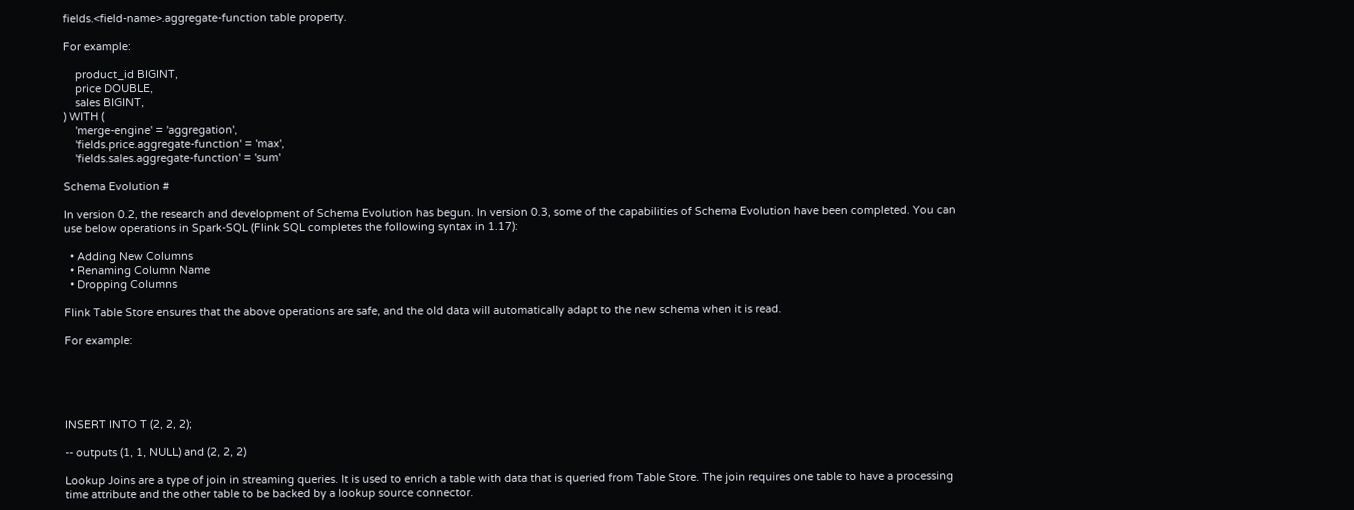fields.<field-name>.aggregate-function table property.

For example:

    product_id BIGINT,
    price DOUBLE,
    sales BIGINT,
) WITH (
    'merge-engine' = 'aggregation',
    'fields.price.aggregate-function' = 'max',
    'fields.sales.aggregate-function' = 'sum'

Schema Evolution #

In version 0.2, the research and development of Schema Evolution has begun. In version 0.3, some of the capabilities of Schema Evolution have been completed. You can use below operations in Spark-SQL (Flink SQL completes the following syntax in 1.17):

  • Adding New Columns
  • Renaming Column Name
  • Dropping Columns

Flink Table Store ensures that the above operations are safe, and the old data will automatically adapt to the new schema when it is read.

For example:





INSERT INTO T (2, 2, 2);

-- outputs (1, 1, NULL) and (2, 2, 2)

Lookup Joins are a type of join in streaming queries. It is used to enrich a table with data that is queried from Table Store. The join requires one table to have a processing time attribute and the other table to be backed by a lookup source connector.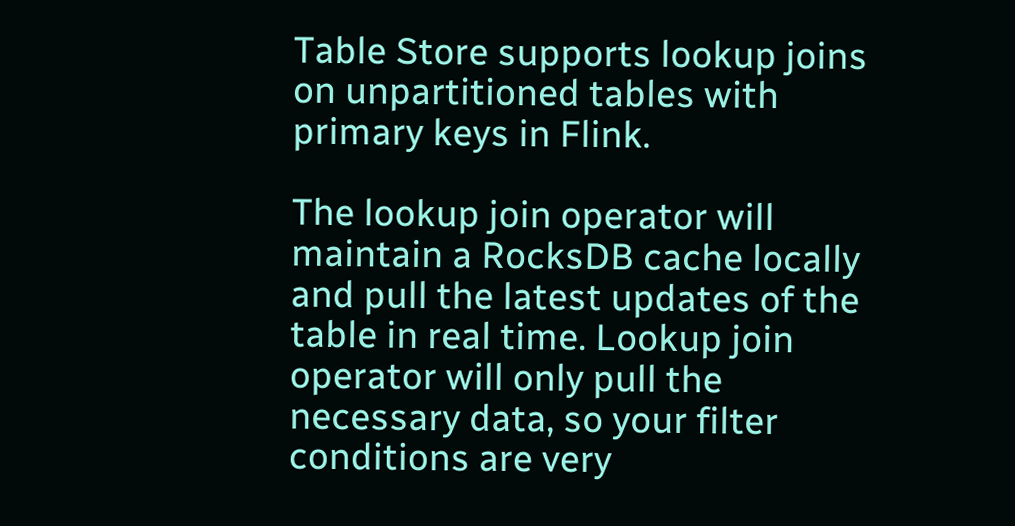Table Store supports lookup joins on unpartitioned tables with primary keys in Flink.

The lookup join operator will maintain a RocksDB cache locally and pull the latest updates of the table in real time. Lookup join operator will only pull the necessary data, so your filter conditions are very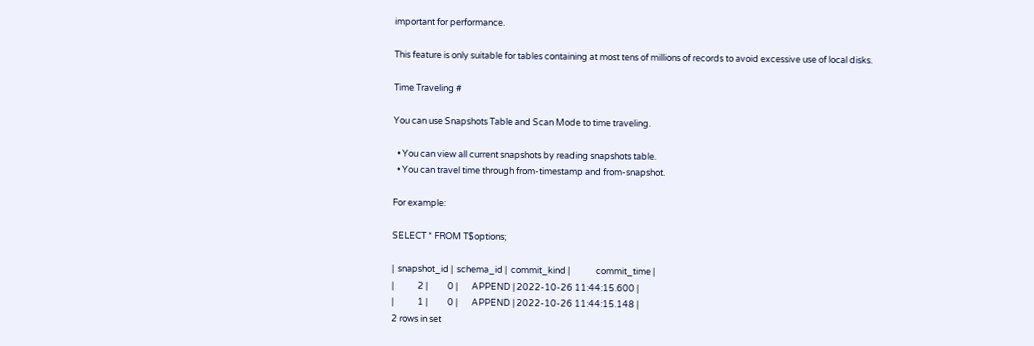important for performance.

This feature is only suitable for tables containing at most tens of millions of records to avoid excessive use of local disks.

Time Traveling #

You can use Snapshots Table and Scan Mode to time traveling.

  • You can view all current snapshots by reading snapshots table.
  • You can travel time through from-timestamp and from-snapshot.

For example:

SELECT * FROM T$options;

|  snapshot_id |  schema_id |  commit_kind |             commit_time |
|            2 |          0 |       APPEND | 2022-10-26 11:44:15.600 |
|            1 |          0 |       APPEND | 2022-10-26 11:44:15.148 |
2 rows in set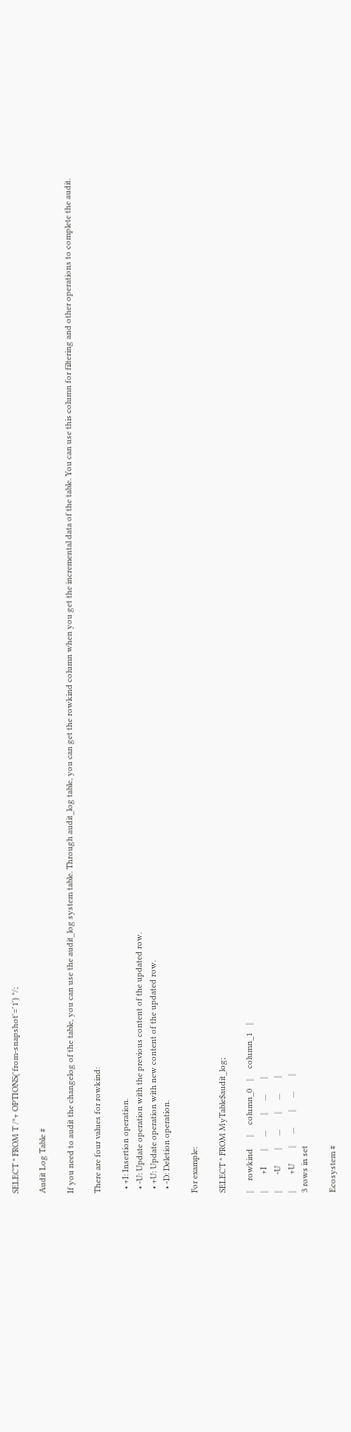SELECT * FROM T /*+ OPTIONS('from-snapshot'='1') */;

Audit Log Table #

If you need to audit the changelog of the table, you can use the audit_log system table. Through audit_log table, you can get the rowkind column when you get the incremental data of the table. You can use this column for filtering and other operations to complete the audit.

There are four values for rowkind:

  • +I: Insertion operation.
  • -U: Update operation with the previous content of the updated row.
  • +U: Update operation with new content of the updated row.
  • -D: Deletion operation.

For example:

SELECT * FROM MyTable$audit_log;

|     rowkind      |     column_0    |     column_1    |
|        +I        |      ...        |      ...        |
|        -U        |      ...        |      ...        |
|        +U        |      ...        |      ...        |
3 rows in set

Ecosystem #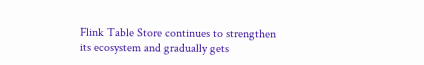Flink Table Store continues to strengthen its ecosystem and gradually gets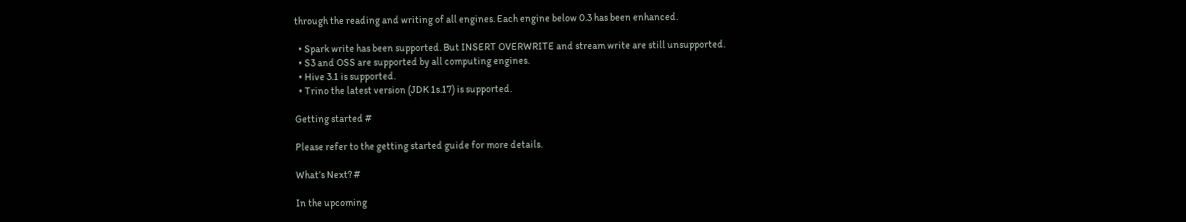through the reading and writing of all engines. Each engine below 0.3 has been enhanced.

  • Spark write has been supported. But INSERT OVERWRITE and stream write are still unsupported.
  • S3 and OSS are supported by all computing engines.
  • Hive 3.1 is supported.
  • Trino the latest version (JDK 1s.17) is supported.

Getting started #

Please refer to the getting started guide for more details.

What’s Next? #

In the upcoming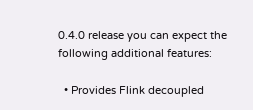0.4.0 release you can expect the following additional features:

  • Provides Flink decoupled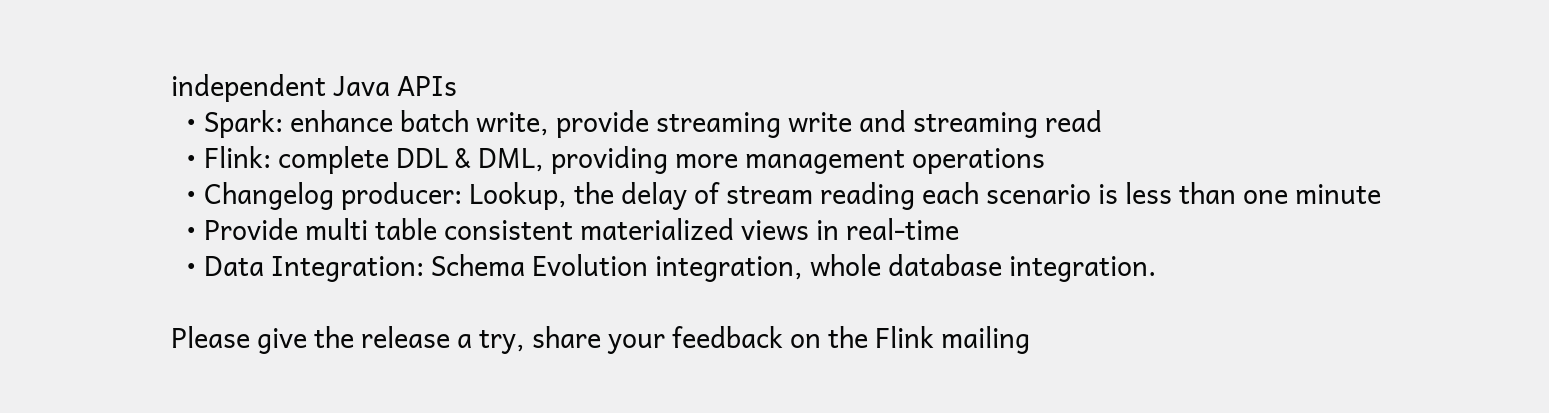independent Java APIs
  • Spark: enhance batch write, provide streaming write and streaming read
  • Flink: complete DDL & DML, providing more management operations
  • Changelog producer: Lookup, the delay of stream reading each scenario is less than one minute
  • Provide multi table consistent materialized views in real-time
  • Data Integration: Schema Evolution integration, whole database integration.

Please give the release a try, share your feedback on the Flink mailing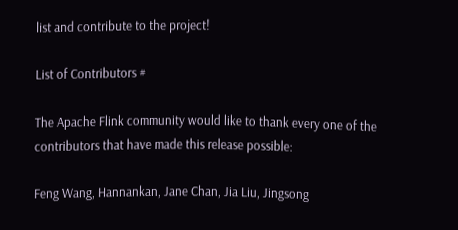list and contribute to the project!

List of Contributors #

The Apache Flink community would like to thank every one of the contributors that have made this release possible:

Feng Wang, Hannankan, Jane Chan, Jia Liu, Jingsong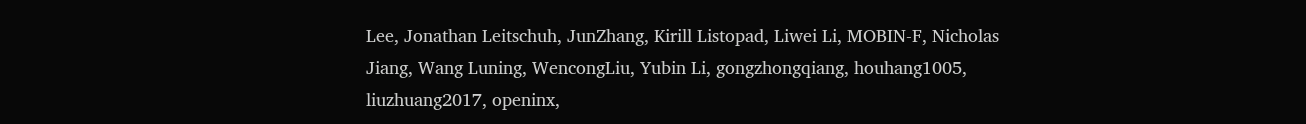Lee, Jonathan Leitschuh, JunZhang, Kirill Listopad, Liwei Li, MOBIN-F, Nicholas Jiang, Wang Luning, WencongLiu, Yubin Li, gongzhongqiang, houhang1005, liuzhuang2017, openinx,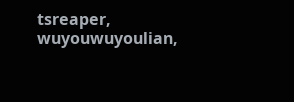tsreaper, wuyouwuyoulian,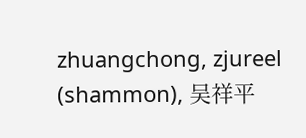zhuangchong, zjureel (shammon), 吴祥平